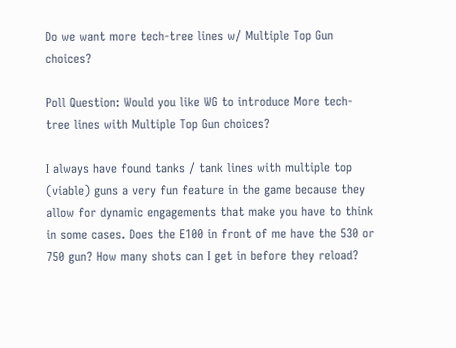Do we want more tech-tree lines w/ Multiple Top Gun choices?

Poll Question: Would you like WG to introduce More tech-tree lines with Multiple Top Gun choices?

I always have found tanks / tank lines with multiple top (viable) guns a very fun feature in the game because they allow for dynamic engagements that make you have to think in some cases. Does the E100 in front of me have the 530 or 750 gun? How many shots can I get in before they reload?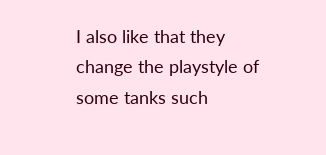I also like that they change the playstyle of some tanks such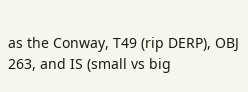as the Conway, T49 (rip DERP), OBJ 263, and IS (small vs big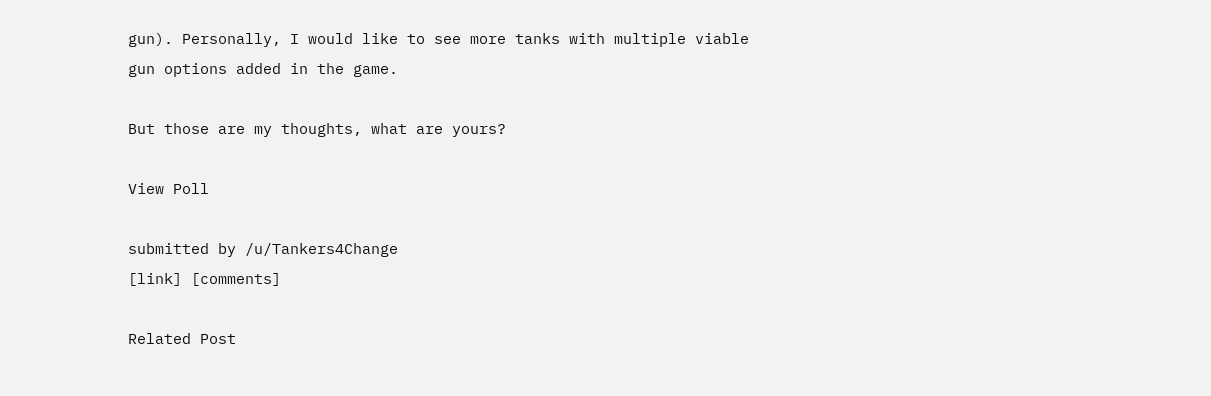gun). Personally, I would like to see more tanks with multiple viable gun options added in the game.

But those are my thoughts, what are yours?

View Poll

submitted by /u/Tankers4Change
[link] [comments]

Related Post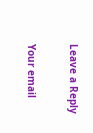Leave a Reply

Your email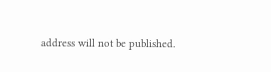address will not be published.